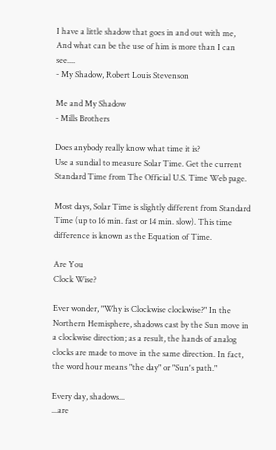I have a little shadow that goes in and out with me,
And what can be the use of him is more than I can see....
- My Shadow, Robert Louis Stevenson

Me and My Shadow
- Mills Brothers

Does anybody really know what time it is?
Use a sundial to measure Solar Time. Get the current Standard Time from The Official U.S. Time Web page.

Most days, Solar Time is slightly different from Standard Time (up to 16 min. fast or 14 min. slow). This time difference is known as the Equation of Time.

Are You
Clock Wise?

Ever wonder, "Why is Clockwise clockwise?" In the Northern Hemisphere, shadows cast by the Sun move in a clockwise direction; as a result, the hands of analog clocks are made to move in the same direction. In fact, the word hour means "the day" or "Sun's path."

Every day, shadows...
...are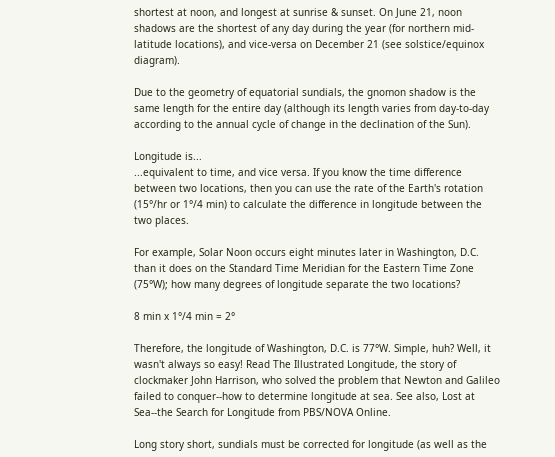shortest at noon, and longest at sunrise & sunset. On June 21, noon shadows are the shortest of any day during the year (for northern mid-latitude locations), and vice-versa on December 21 (see solstice/equinox diagram).

Due to the geometry of equatorial sundials, the gnomon shadow is the same length for the entire day (although its length varies from day-to-day according to the annual cycle of change in the declination of the Sun).

Longitude is...
...equivalent to time, and vice versa. If you know the time difference between two locations, then you can use the rate of the Earth's rotation (15°/hr or 1°/4 min) to calculate the difference in longitude between the two places.

For example, Solar Noon occurs eight minutes later in Washington, D.C. than it does on the Standard Time Meridian for the Eastern Time Zone (75°W); how many degrees of longitude separate the two locations?

8 min x 1°/4 min = 2°

Therefore, the longitude of Washington, D.C. is 77°W. Simple, huh? Well, it wasn't always so easy! Read The Illustrated Longitude, the story of clockmaker John Harrison, who solved the problem that Newton and Galileo failed to conquer--how to determine longitude at sea. See also, Lost at Sea--the Search for Longitude from PBS/NOVA Online.

Long story short, sundials must be corrected for longitude (as well as the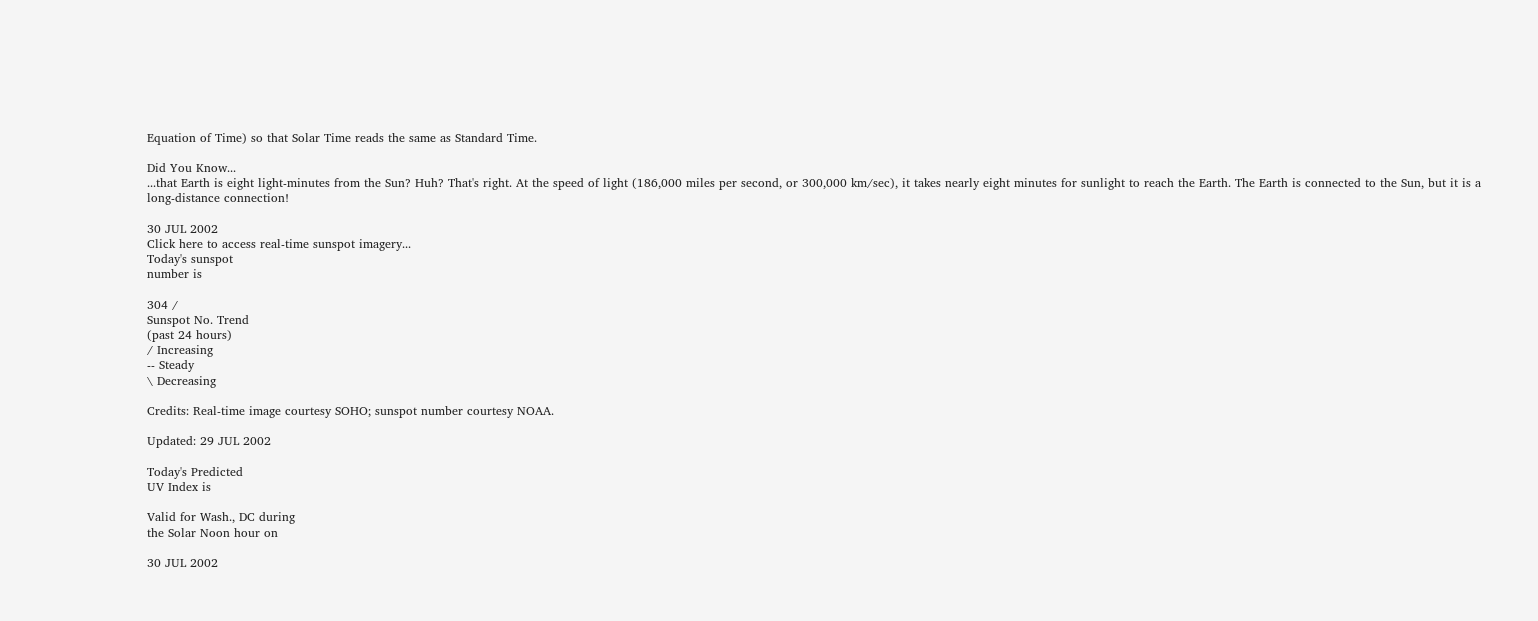Equation of Time) so that Solar Time reads the same as Standard Time.

Did You Know...
...that Earth is eight light-minutes from the Sun? Huh? That's right. At the speed of light (186,000 miles per second, or 300,000 km/sec), it takes nearly eight minutes for sunlight to reach the Earth. The Earth is connected to the Sun, but it is a long-distance connection!

30 JUL 2002
Click here to access real-time sunspot imagery...
Today's sunspot
number is

304 /
Sunspot No. Trend
(past 24 hours)
/ Increasing
-- Steady
\ Decreasing

Credits: Real-time image courtesy SOHO; sunspot number courtesy NOAA.

Updated: 29 JUL 2002

Today's Predicted
UV Index is

Valid for Wash., DC during
the Solar Noon hour on

30 JUL 2002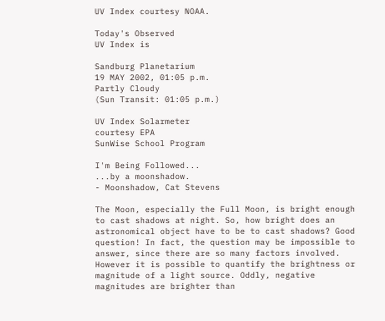UV Index courtesy NOAA.

Today's Observed
UV Index is

Sandburg Planetarium
19 MAY 2002, 01:05 p.m.
Partly Cloudy
(Sun Transit: 01:05 p.m.)

UV Index Solarmeter
courtesy EPA
SunWise School Program

I'm Being Followed...
...by a moonshadow.
- Moonshadow, Cat Stevens

The Moon, especially the Full Moon, is bright enough to cast shadows at night. So, how bright does an astronomical object have to be to cast shadows? Good question! In fact, the question may be impossible to answer, since there are so many factors involved. However it is possible to quantify the brightness or magnitude of a light source. Oddly, negative magnitudes are brighter than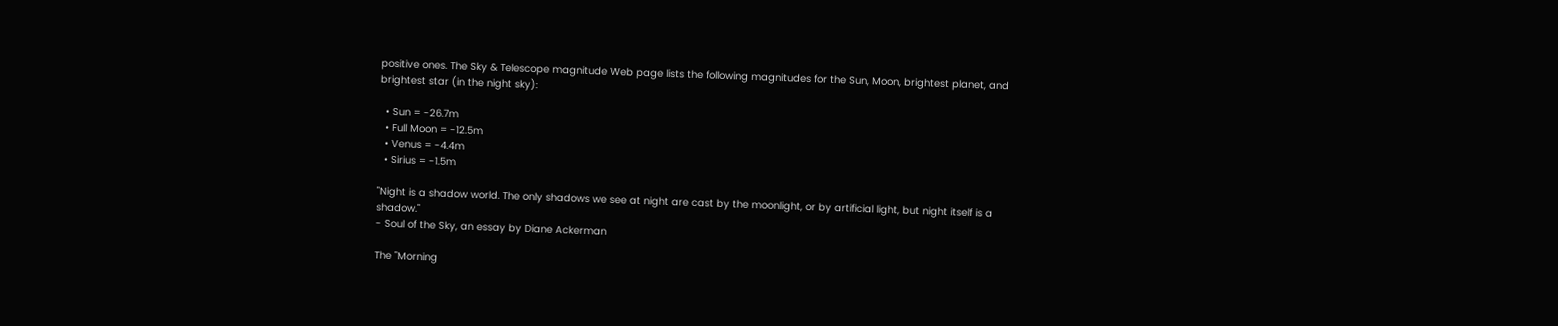positive ones. The Sky & Telescope magnitude Web page lists the following magnitudes for the Sun, Moon, brightest planet, and brightest star (in the night sky):

  • Sun = -26.7m
  • Full Moon = -12.5m
  • Venus = -4.4m
  • Sirius = -1.5m

"Night is a shadow world. The only shadows we see at night are cast by the moonlight, or by artificial light, but night itself is a shadow."
- Soul of the Sky, an essay by Diane Ackerman

The "Morning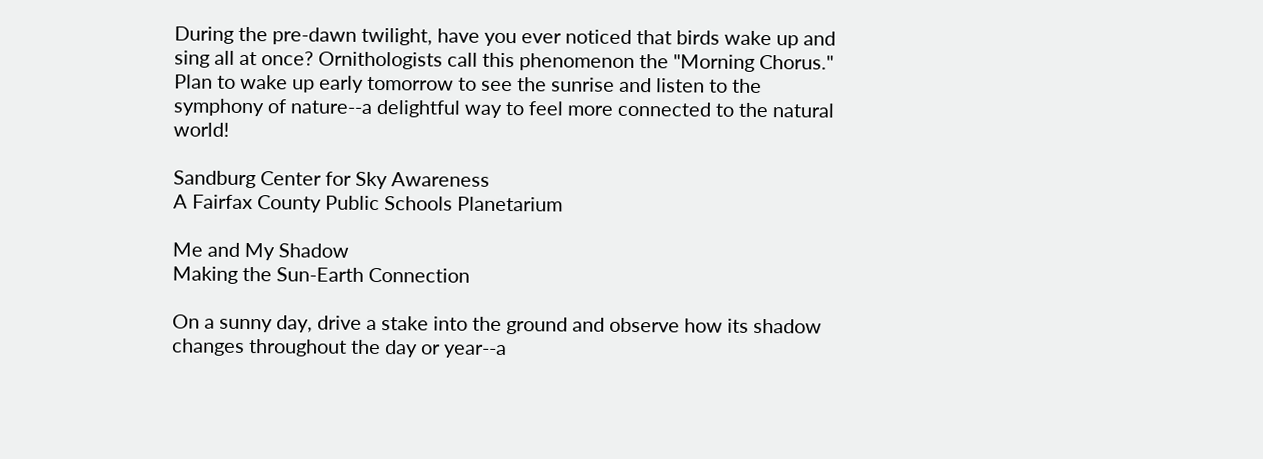During the pre-dawn twilight, have you ever noticed that birds wake up and sing all at once? Ornithologists call this phenomenon the "Morning Chorus." Plan to wake up early tomorrow to see the sunrise and listen to the symphony of nature--a delightful way to feel more connected to the natural world!

Sandburg Center for Sky Awareness
A Fairfax County Public Schools Planetarium

Me and My Shadow
Making the Sun-Earth Connection

On a sunny day, drive a stake into the ground and observe how its shadow changes throughout the day or year--a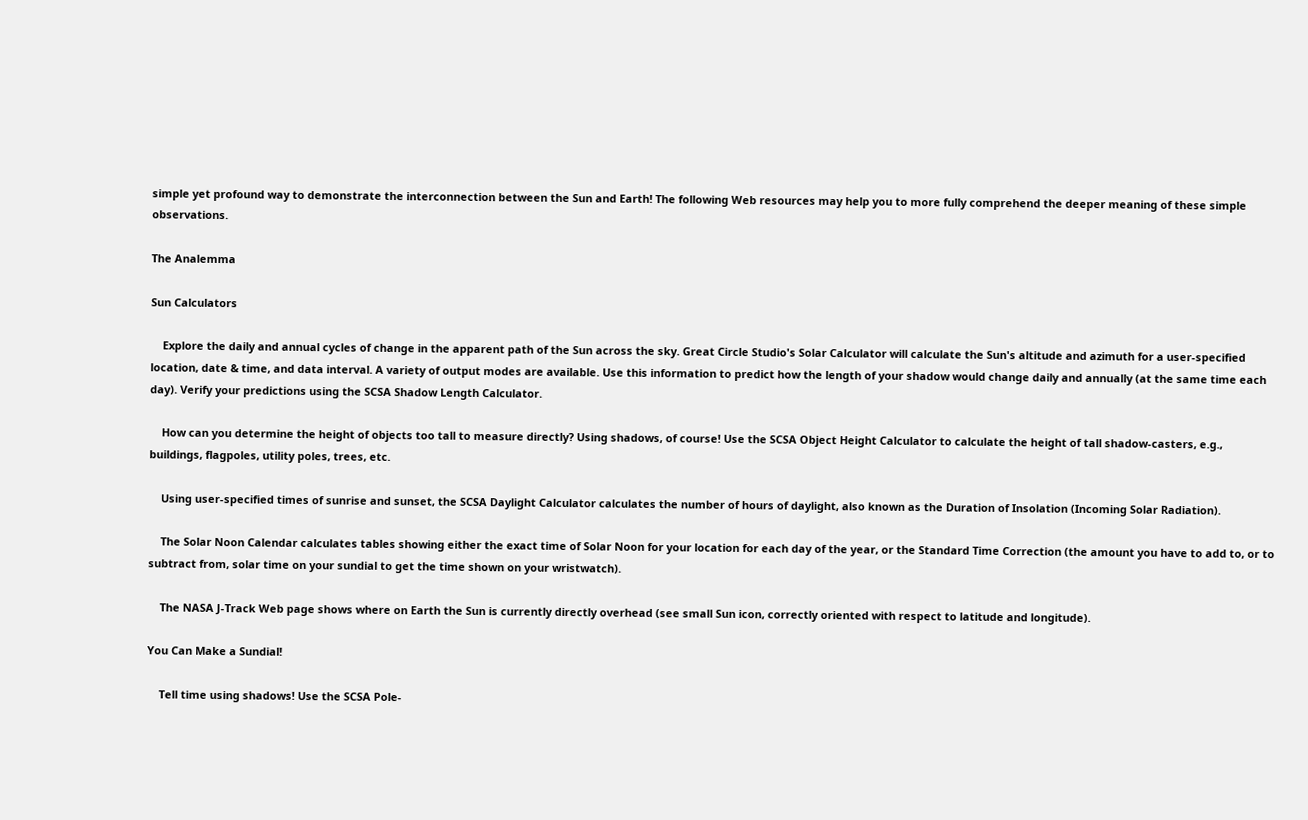simple yet profound way to demonstrate the interconnection between the Sun and Earth! The following Web resources may help you to more fully comprehend the deeper meaning of these simple observations.

The Analemma

Sun Calculators

    Explore the daily and annual cycles of change in the apparent path of the Sun across the sky. Great Circle Studio's Solar Calculator will calculate the Sun's altitude and azimuth for a user-specified location, date & time, and data interval. A variety of output modes are available. Use this information to predict how the length of your shadow would change daily and annually (at the same time each day). Verify your predictions using the SCSA Shadow Length Calculator.

    How can you determine the height of objects too tall to measure directly? Using shadows, of course! Use the SCSA Object Height Calculator to calculate the height of tall shadow-casters, e.g., buildings, flagpoles, utility poles, trees, etc.

    Using user-specified times of sunrise and sunset, the SCSA Daylight Calculator calculates the number of hours of daylight, also known as the Duration of Insolation (Incoming Solar Radiation).

    The Solar Noon Calendar calculates tables showing either the exact time of Solar Noon for your location for each day of the year, or the Standard Time Correction (the amount you have to add to, or to subtract from, solar time on your sundial to get the time shown on your wristwatch).

    The NASA J-Track Web page shows where on Earth the Sun is currently directly overhead (see small Sun icon, correctly oriented with respect to latitude and longitude).

You Can Make a Sundial!

    Tell time using shadows! Use the SCSA Pole-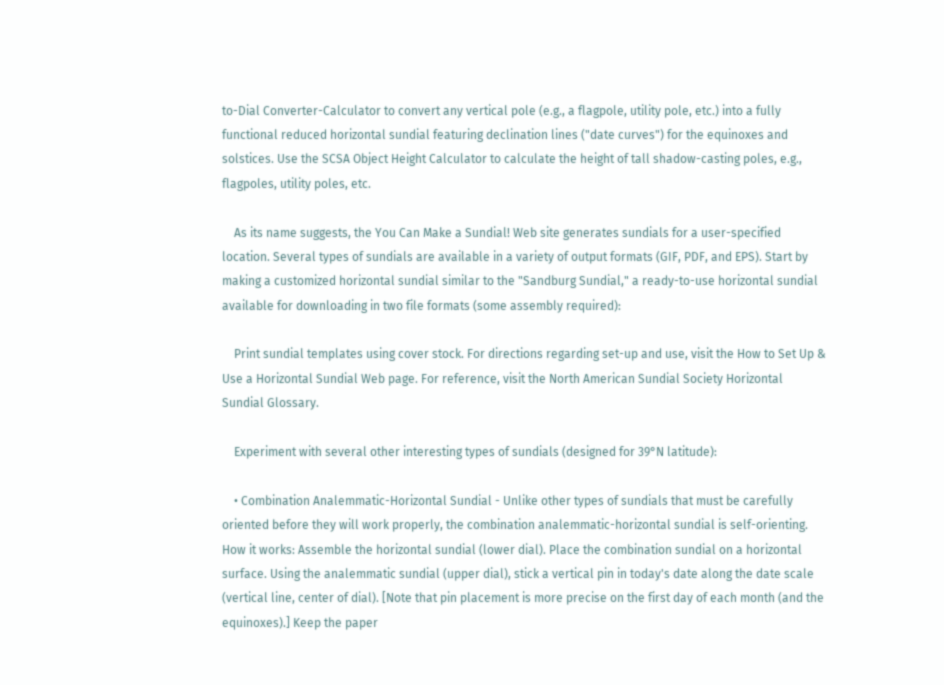to-Dial Converter-Calculator to convert any vertical pole (e.g., a flagpole, utility pole, etc.) into a fully functional reduced horizontal sundial featuring declination lines ("date curves") for the equinoxes and solstices. Use the SCSA Object Height Calculator to calculate the height of tall shadow-casting poles, e.g., flagpoles, utility poles, etc.

    As its name suggests, the You Can Make a Sundial! Web site generates sundials for a user-specified location. Several types of sundials are available in a variety of output formats (GIF, PDF, and EPS). Start by making a customized horizontal sundial similar to the "Sandburg Sundial," a ready-to-use horizontal sundial available for downloading in two file formats (some assembly required):

    Print sundial templates using cover stock. For directions regarding set-up and use, visit the How to Set Up & Use a Horizontal Sundial Web page. For reference, visit the North American Sundial Society Horizontal Sundial Glossary.

    Experiment with several other interesting types of sundials (designed for 39°N latitude):

    • Combination Analemmatic-Horizontal Sundial - Unlike other types of sundials that must be carefully oriented before they will work properly, the combination analemmatic-horizontal sundial is self-orienting. How it works: Assemble the horizontal sundial (lower dial). Place the combination sundial on a horizontal surface. Using the analemmatic sundial (upper dial), stick a vertical pin in today's date along the date scale (vertical line, center of dial). [Note that pin placement is more precise on the first day of each month (and the equinoxes).] Keep the paper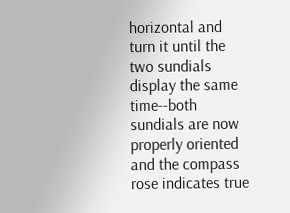horizontal and turn it until the two sundials display the same time--both sundials are now properly oriented and the compass rose indicates true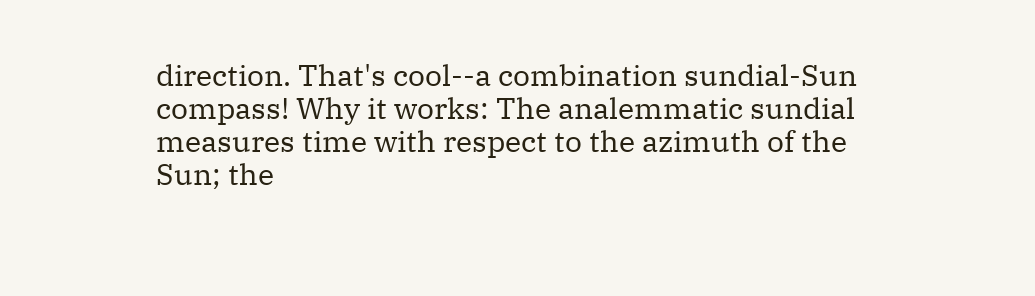direction. That's cool--a combination sundial-Sun compass! Why it works: The analemmatic sundial measures time with respect to the azimuth of the Sun; the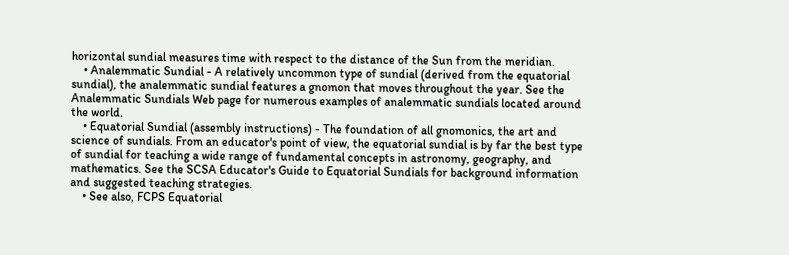horizontal sundial measures time with respect to the distance of the Sun from the meridian.
    • Analemmatic Sundial - A relatively uncommon type of sundial (derived from the equatorial sundial), the analemmatic sundial features a gnomon that moves throughout the year. See the Analemmatic Sundials Web page for numerous examples of analemmatic sundials located around the world.
    • Equatorial Sundial (assembly instructions) - The foundation of all gnomonics, the art and science of sundials. From an educator's point of view, the equatorial sundial is by far the best type of sundial for teaching a wide range of fundamental concepts in astronomy, geography, and mathematics. See the SCSA Educator's Guide to Equatorial Sundials for background information and suggested teaching strategies.
    • See also, FCPS Equatorial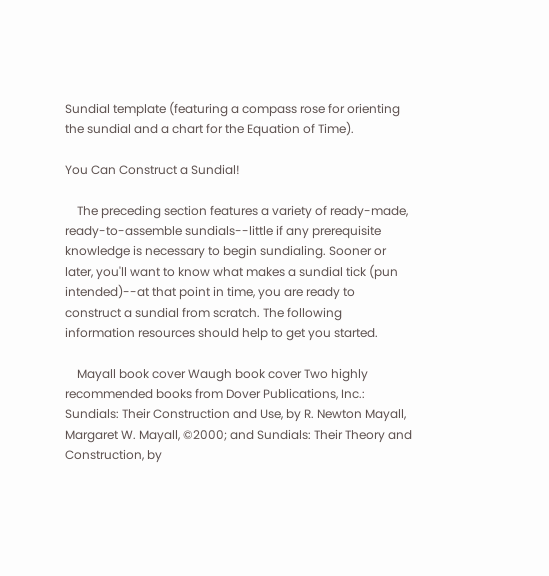Sundial template (featuring a compass rose for orienting the sundial and a chart for the Equation of Time).

You Can Construct a Sundial!

    The preceding section features a variety of ready-made, ready-to-assemble sundials--little if any prerequisite knowledge is necessary to begin sundialing. Sooner or later, you'll want to know what makes a sundial tick (pun intended)--at that point in time, you are ready to construct a sundial from scratch. The following information resources should help to get you started.

    Mayall book cover Waugh book cover Two highly recommended books from Dover Publications, Inc.: Sundials: Their Construction and Use, by R. Newton Mayall, Margaret W. Mayall, ©2000; and Sundials: Their Theory and Construction, by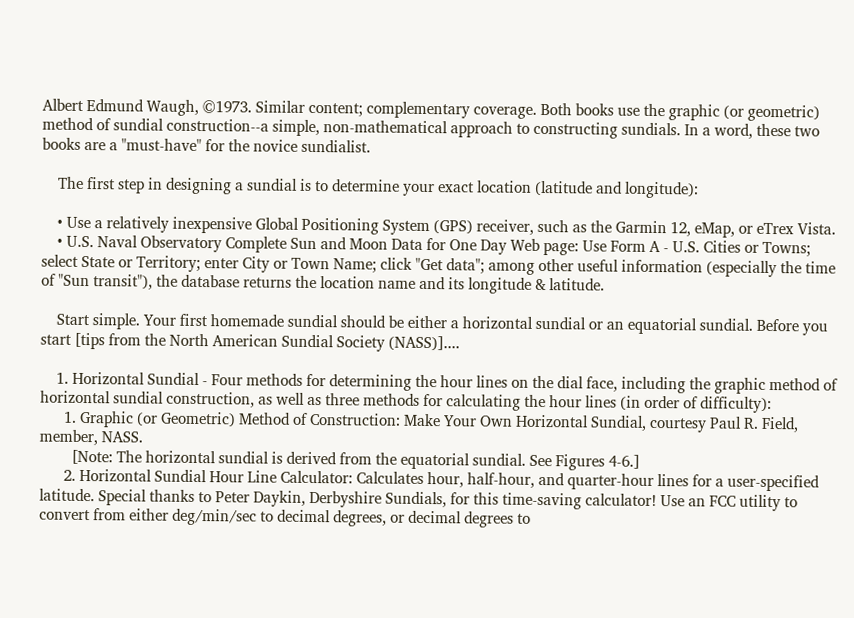Albert Edmund Waugh, ©1973. Similar content; complementary coverage. Both books use the graphic (or geometric) method of sundial construction--a simple, non-mathematical approach to constructing sundials. In a word, these two books are a "must-have" for the novice sundialist.

    The first step in designing a sundial is to determine your exact location (latitude and longitude):

    • Use a relatively inexpensive Global Positioning System (GPS) receiver, such as the Garmin 12, eMap, or eTrex Vista.
    • U.S. Naval Observatory Complete Sun and Moon Data for One Day Web page: Use Form A - U.S. Cities or Towns; select State or Territory; enter City or Town Name; click "Get data"; among other useful information (especially the time of "Sun transit"), the database returns the location name and its longitude & latitude.

    Start simple. Your first homemade sundial should be either a horizontal sundial or an equatorial sundial. Before you start [tips from the North American Sundial Society (NASS)]....

    1. Horizontal Sundial - Four methods for determining the hour lines on the dial face, including the graphic method of horizontal sundial construction, as well as three methods for calculating the hour lines (in order of difficulty):
      1. Graphic (or Geometric) Method of Construction: Make Your Own Horizontal Sundial, courtesy Paul R. Field, member, NASS.
        [Note: The horizontal sundial is derived from the equatorial sundial. See Figures 4-6.]
      2. Horizontal Sundial Hour Line Calculator: Calculates hour, half-hour, and quarter-hour lines for a user-specified latitude. Special thanks to Peter Daykin, Derbyshire Sundials, for this time-saving calculator! Use an FCC utility to convert from either deg/min/sec to decimal degrees, or decimal degrees to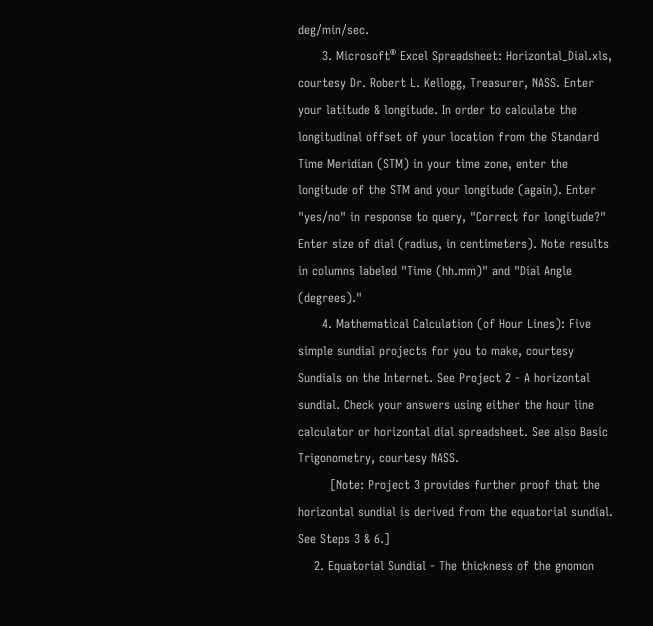deg/min/sec.
      3. Microsoft® Excel Spreadsheet: Horizontal_Dial.xls, courtesy Dr. Robert L. Kellogg, Treasurer, NASS. Enter your latitude & longitude. In order to calculate the longitudinal offset of your location from the Standard Time Meridian (STM) in your time zone, enter the longitude of the STM and your longitude (again). Enter "yes/no" in response to query, "Correct for longitude?" Enter size of dial (radius, in centimeters). Note results in columns labeled "Time (hh.mm)" and "Dial Angle (degrees)."
      4. Mathematical Calculation (of Hour Lines): Five simple sundial projects for you to make, courtesy Sundials on the Internet. See Project 2 - A horizontal sundial. Check your answers using either the hour line calculator or horizontal dial spreadsheet. See also Basic Trigonometry, courtesy NASS.
        [Note: Project 3 provides further proof that the horizontal sundial is derived from the equatorial sundial. See Steps 3 & 6.]
    2. Equatorial Sundial - The thickness of the gnomon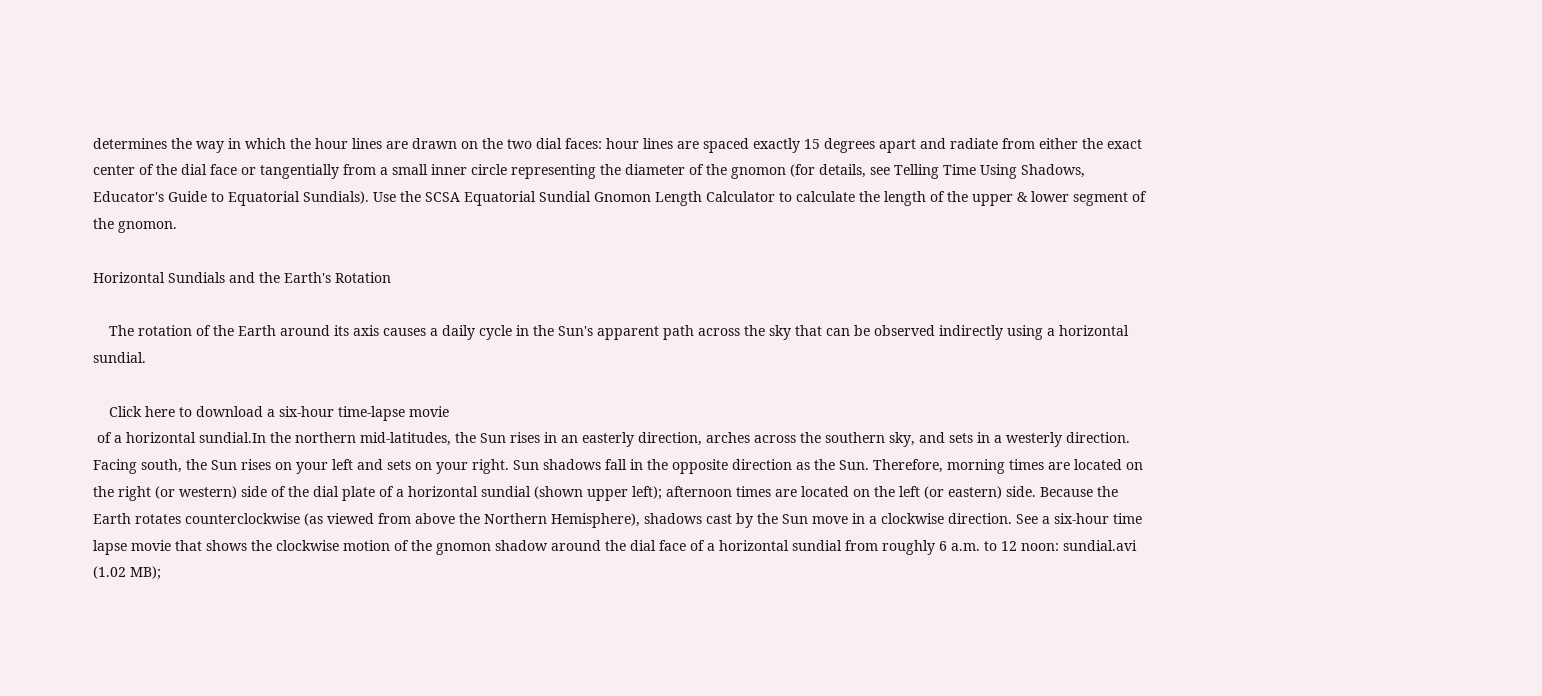determines the way in which the hour lines are drawn on the two dial faces: hour lines are spaced exactly 15 degrees apart and radiate from either the exact center of the dial face or tangentially from a small inner circle representing the diameter of the gnomon (for details, see Telling Time Using Shadows, Educator's Guide to Equatorial Sundials). Use the SCSA Equatorial Sundial Gnomon Length Calculator to calculate the length of the upper & lower segment of the gnomon.

Horizontal Sundials and the Earth's Rotation

    The rotation of the Earth around its axis causes a daily cycle in the Sun's apparent path across the sky that can be observed indirectly using a horizontal sundial.

    Click here to download a six-hour time-lapse movie
 of a horizontal sundial.In the northern mid-latitudes, the Sun rises in an easterly direction, arches across the southern sky, and sets in a westerly direction. Facing south, the Sun rises on your left and sets on your right. Sun shadows fall in the opposite direction as the Sun. Therefore, morning times are located on the right (or western) side of the dial plate of a horizontal sundial (shown upper left); afternoon times are located on the left (or eastern) side. Because the Earth rotates counterclockwise (as viewed from above the Northern Hemisphere), shadows cast by the Sun move in a clockwise direction. See a six-hour time lapse movie that shows the clockwise motion of the gnomon shadow around the dial face of a horizontal sundial from roughly 6 a.m. to 12 noon: sundial.avi (1.02 MB);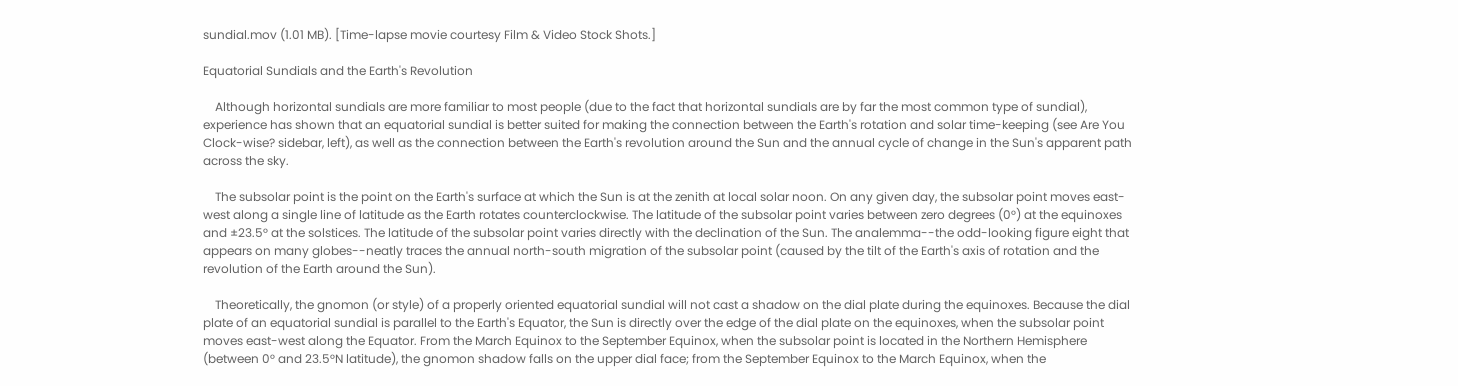sundial.mov (1.01 MB). [Time-lapse movie courtesy Film & Video Stock Shots.]

Equatorial Sundials and the Earth's Revolution

    Although horizontal sundials are more familiar to most people (due to the fact that horizontal sundials are by far the most common type of sundial), experience has shown that an equatorial sundial is better suited for making the connection between the Earth's rotation and solar time-keeping (see Are You Clock-wise? sidebar, left), as well as the connection between the Earth's revolution around the Sun and the annual cycle of change in the Sun's apparent path across the sky.

    The subsolar point is the point on the Earth's surface at which the Sun is at the zenith at local solar noon. On any given day, the subsolar point moves east-west along a single line of latitude as the Earth rotates counterclockwise. The latitude of the subsolar point varies between zero degrees (0°) at the equinoxes and ±23.5° at the solstices. The latitude of the subsolar point varies directly with the declination of the Sun. The analemma--the odd-looking figure eight that appears on many globes--neatly traces the annual north-south migration of the subsolar point (caused by the tilt of the Earth's axis of rotation and the revolution of the Earth around the Sun).

    Theoretically, the gnomon (or style) of a properly oriented equatorial sundial will not cast a shadow on the dial plate during the equinoxes. Because the dial plate of an equatorial sundial is parallel to the Earth's Equator, the Sun is directly over the edge of the dial plate on the equinoxes, when the subsolar point moves east-west along the Equator. From the March Equinox to the September Equinox, when the subsolar point is located in the Northern Hemisphere (between 0° and 23.5°N latitude), the gnomon shadow falls on the upper dial face; from the September Equinox to the March Equinox, when the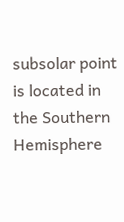subsolar point is located in the Southern Hemisphere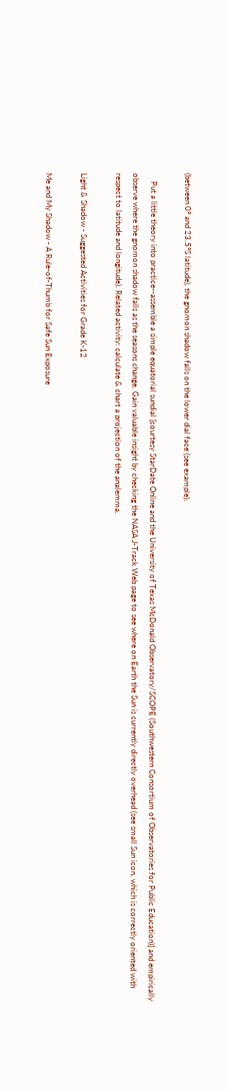(between 0° and 23.5°S latitude), the gnomon shadow falls on the lower dial face (see example).

    Put a little theory into practice--assemble a simple equatorial sundial [courtesy StarDate Online and the University of Texas McDonald Observatory/SCOPE (Southwestern Consortium of Observatories for Public Education)] and empirically observe where the gnomon shadow falls as the seasons change. Gain valuable insight by checking the NASA J-Track Web page to see where on Earth the Sun is currently directly overhead (see small Sun icon, which is correctly oriented with respect to latitude and longitude). Related activity: calculate & chart a projection of the analemma.

Light & Shadow - Suggested Activities for Grade K-12

Me and My Shadow - A Rule-of-Thumb for Safe Sun Exposure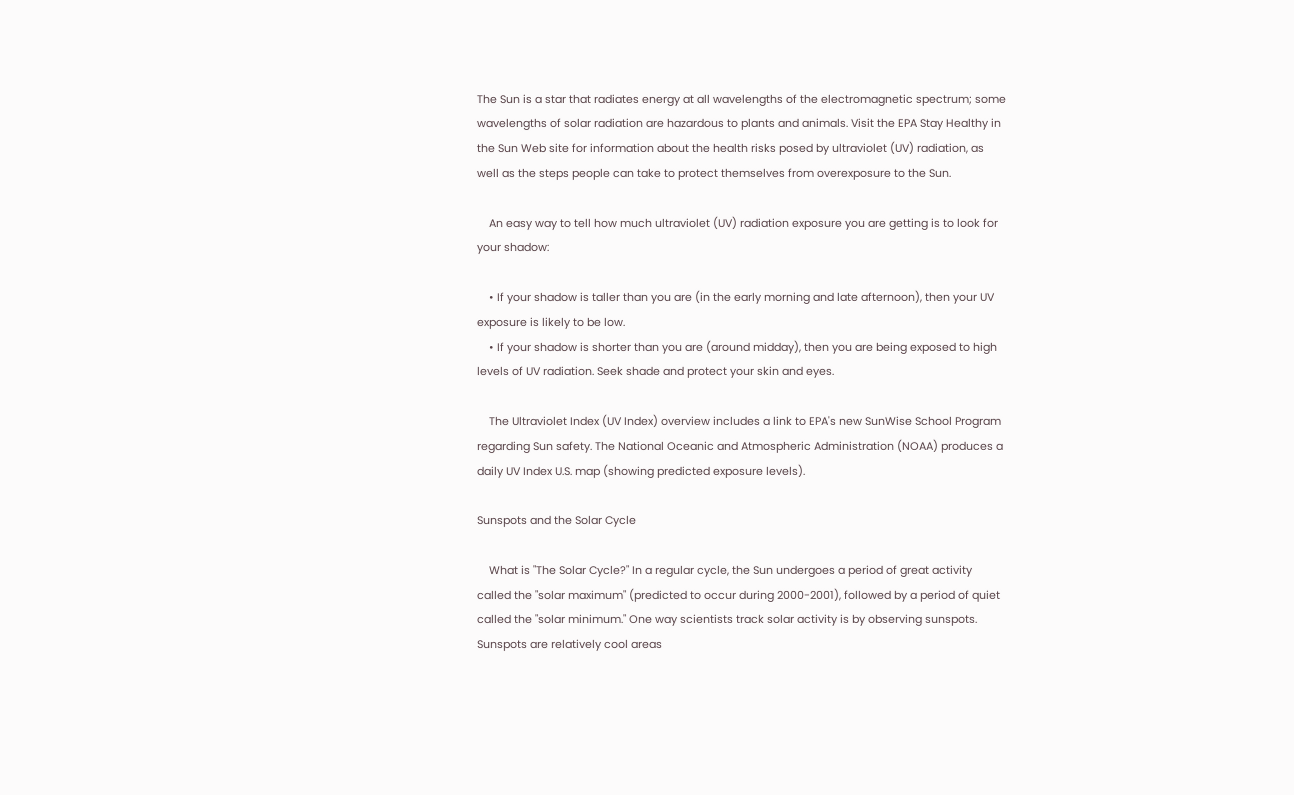The Sun is a star that radiates energy at all wavelengths of the electromagnetic spectrum; some wavelengths of solar radiation are hazardous to plants and animals. Visit the EPA Stay Healthy in the Sun Web site for information about the health risks posed by ultraviolet (UV) radiation, as well as the steps people can take to protect themselves from overexposure to the Sun.

    An easy way to tell how much ultraviolet (UV) radiation exposure you are getting is to look for your shadow:

    • If your shadow is taller than you are (in the early morning and late afternoon), then your UV exposure is likely to be low.
    • If your shadow is shorter than you are (around midday), then you are being exposed to high levels of UV radiation. Seek shade and protect your skin and eyes.

    The Ultraviolet Index (UV Index) overview includes a link to EPA's new SunWise School Program regarding Sun safety. The National Oceanic and Atmospheric Administration (NOAA) produces a daily UV Index U.S. map (showing predicted exposure levels).

Sunspots and the Solar Cycle

    What is "The Solar Cycle?" In a regular cycle, the Sun undergoes a period of great activity called the "solar maximum" (predicted to occur during 2000-2001), followed by a period of quiet called the "solar minimum." One way scientists track solar activity is by observing sunspots. Sunspots are relatively cool areas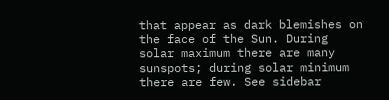that appear as dark blemishes on the face of the Sun. During solar maximum there are many sunspots; during solar minimum there are few. See sidebar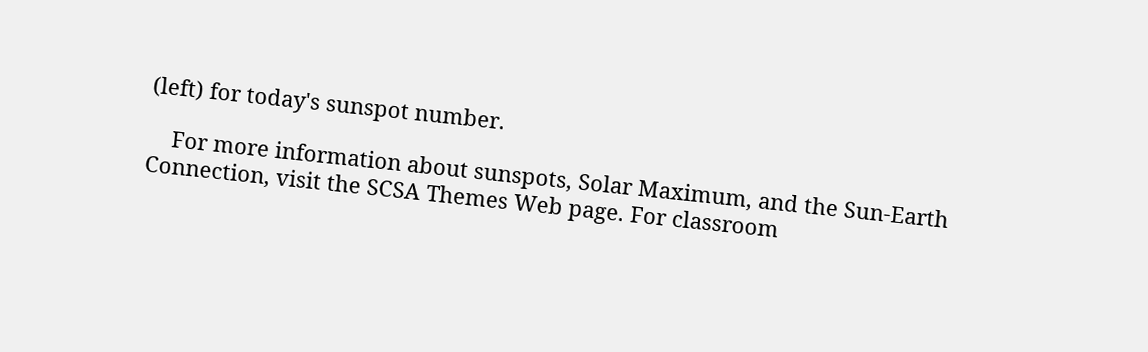(left) for today's sunspot number.

    For more information about sunspots, Solar Maximum, and the Sun-Earth Connection, visit the SCSA Themes Web page. For classroom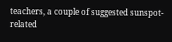teachers, a couple of suggested sunspot-related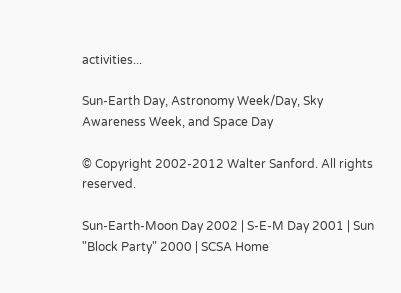activities...

Sun-Earth Day, Astronomy Week/Day, Sky Awareness Week, and Space Day

© Copyright 2002-2012 Walter Sanford. All rights reserved.

Sun-Earth-Moon Day 2002 | S-E-M Day 2001 | Sun "Block Party" 2000 | SCSA Home